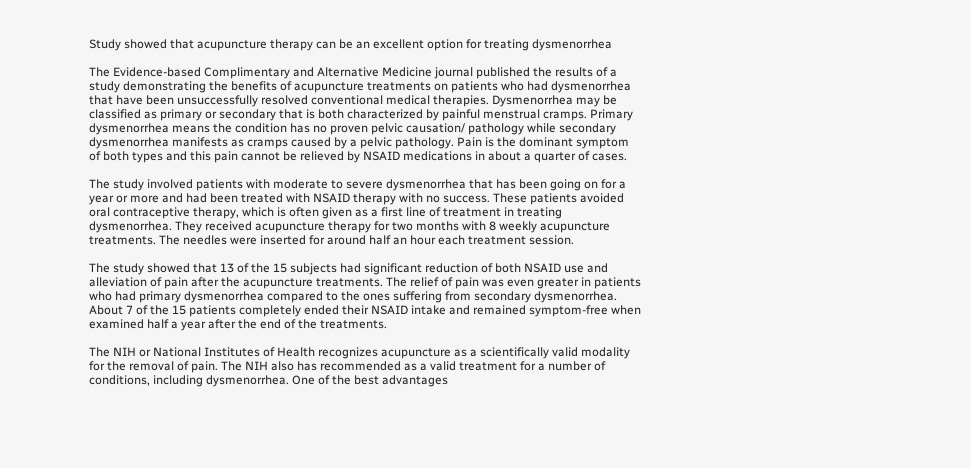Study showed that acupuncture therapy can be an excellent option for treating dysmenorrhea

The Evidence-based Complimentary and Alternative Medicine journal published the results of a study demonstrating the benefits of acupuncture treatments on patients who had dysmenorrhea that have been unsuccessfully resolved conventional medical therapies. Dysmenorrhea may be classified as primary or secondary that is both characterized by painful menstrual cramps. Primary dysmenorrhea means the condition has no proven pelvic causation/ pathology while secondary dysmenorrhea manifests as cramps caused by a pelvic pathology. Pain is the dominant symptom of both types and this pain cannot be relieved by NSAID medications in about a quarter of cases.

The study involved patients with moderate to severe dysmenorrhea that has been going on for a year or more and had been treated with NSAID therapy with no success. These patients avoided oral contraceptive therapy, which is often given as a first line of treatment in treating dysmenorrhea. They received acupuncture therapy for two months with 8 weekly acupuncture treatments. The needles were inserted for around half an hour each treatment session.

The study showed that 13 of the 15 subjects had significant reduction of both NSAID use and alleviation of pain after the acupuncture treatments. The relief of pain was even greater in patients who had primary dysmenorrhea compared to the ones suffering from secondary dysmenorrhea. About 7 of the 15 patients completely ended their NSAID intake and remained symptom-free when examined half a year after the end of the treatments.

The NIH or National Institutes of Health recognizes acupuncture as a scientifically valid modality for the removal of pain. The NIH also has recommended as a valid treatment for a number of conditions, including dysmenorrhea. One of the best advantages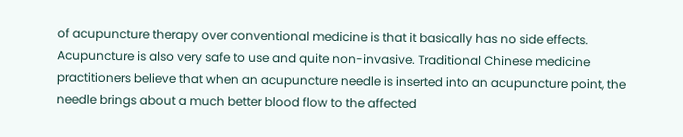of acupuncture therapy over conventional medicine is that it basically has no side effects. Acupuncture is also very safe to use and quite non-invasive. Traditional Chinese medicine practitioners believe that when an acupuncture needle is inserted into an acupuncture point, the needle brings about a much better blood flow to the affected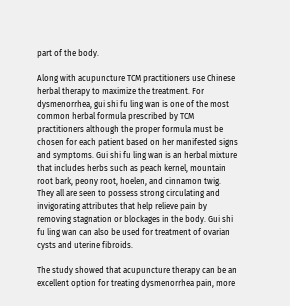part of the body.

Along with acupuncture TCM practitioners use Chinese herbal therapy to maximize the treatment. For dysmenorrhea, gui shi fu ling wan is one of the most common herbal formula prescribed by TCM practitioners although the proper formula must be chosen for each patient based on her manifested signs and symptoms. Gui shi fu ling wan is an herbal mixture that includes herbs such as peach kernel, mountain root bark, peony root, hoelen, and cinnamon twig. They all are seen to possess strong circulating and invigorating attributes that help relieve pain by removing stagnation or blockages in the body. Gui shi fu ling wan can also be used for treatment of ovarian cysts and uterine fibroids.

The study showed that acupuncture therapy can be an excellent option for treating dysmenorrhea pain, more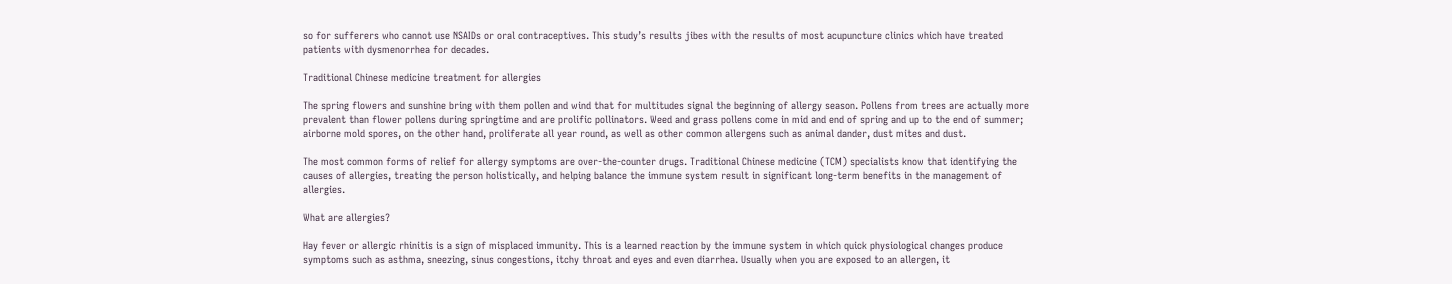so for sufferers who cannot use NSAIDs or oral contraceptives. This study’s results jibes with the results of most acupuncture clinics which have treated patients with dysmenorrhea for decades.

Traditional Chinese medicine treatment for allergies

The spring flowers and sunshine bring with them pollen and wind that for multitudes signal the beginning of allergy season. Pollens from trees are actually more prevalent than flower pollens during springtime and are prolific pollinators. Weed and grass pollens come in mid and end of spring and up to the end of summer; airborne mold spores, on the other hand, proliferate all year round, as well as other common allergens such as animal dander, dust mites and dust.

The most common forms of relief for allergy symptoms are over-the-counter drugs. Traditional Chinese medicine (TCM) specialists know that identifying the causes of allergies, treating the person holistically, and helping balance the immune system result in significant long-term benefits in the management of allergies.

What are allergies?

Hay fever or allergic rhinitis is a sign of misplaced immunity. This is a learned reaction by the immune system in which quick physiological changes produce symptoms such as asthma, sneezing, sinus congestions, itchy throat and eyes and even diarrhea. Usually when you are exposed to an allergen, it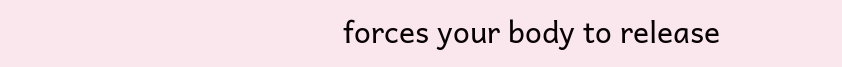forces your body to release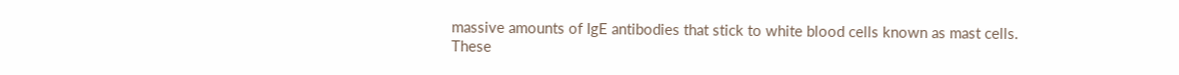massive amounts of IgE antibodies that stick to white blood cells known as mast cells. These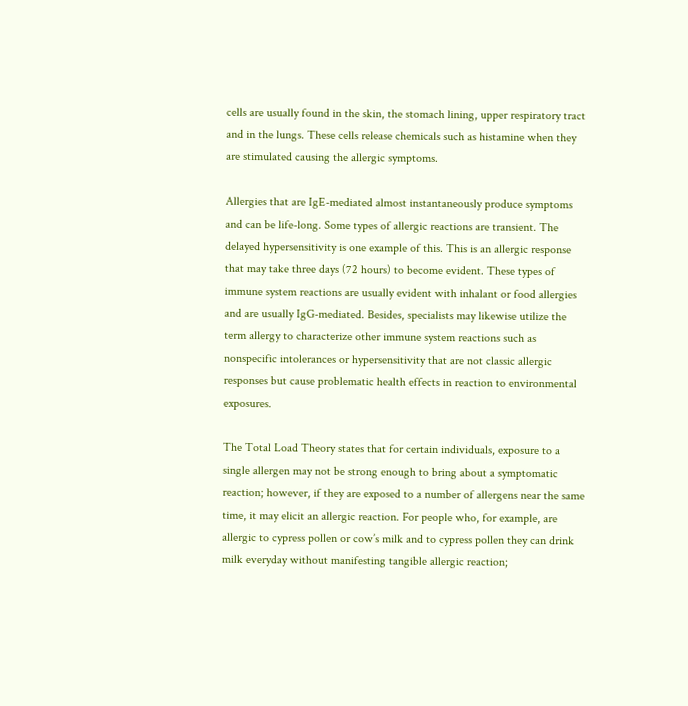cells are usually found in the skin, the stomach lining, upper respiratory tract and in the lungs. These cells release chemicals such as histamine when they are stimulated causing the allergic symptoms.

Allergies that are IgE-mediated almost instantaneously produce symptoms and can be life-long. Some types of allergic reactions are transient. The delayed hypersensitivity is one example of this. This is an allergic response that may take three days (72 hours) to become evident. These types of immune system reactions are usually evident with inhalant or food allergies and are usually IgG-mediated. Besides, specialists may likewise utilize the term allergy to characterize other immune system reactions such as nonspecific intolerances or hypersensitivity that are not classic allergic responses but cause problematic health effects in reaction to environmental exposures.

The Total Load Theory states that for certain individuals, exposure to a single allergen may not be strong enough to bring about a symptomatic reaction; however, if they are exposed to a number of allergens near the same time, it may elicit an allergic reaction. For people who, for example, are allergic to cypress pollen or cow’s milk and to cypress pollen they can drink milk everyday without manifesting tangible allergic reaction;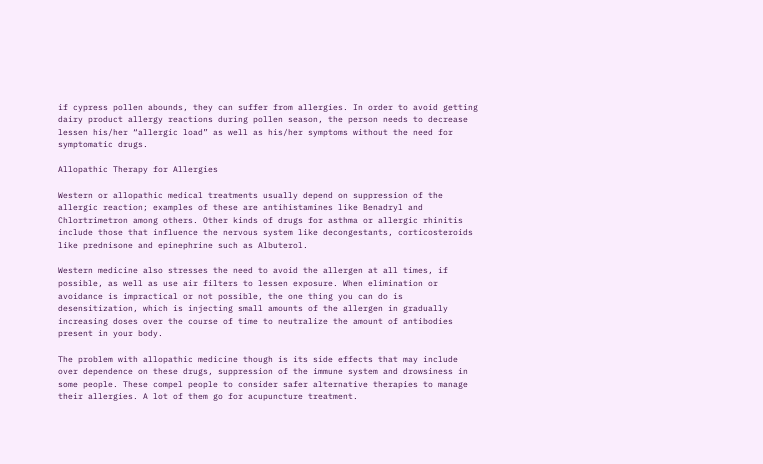if cypress pollen abounds, they can suffer from allergies. In order to avoid getting dairy product allergy reactions during pollen season, the person needs to decrease lessen his/her “allergic load” as well as his/her symptoms without the need for symptomatic drugs.

Allopathic Therapy for Allergies

Western or allopathic medical treatments usually depend on suppression of the allergic reaction; examples of these are antihistamines like Benadryl and Chlortrimetron among others. Other kinds of drugs for asthma or allergic rhinitis include those that influence the nervous system like decongestants, corticosteroids like prednisone and epinephrine such as Albuterol.

Western medicine also stresses the need to avoid the allergen at all times, if possible, as well as use air filters to lessen exposure. When elimination or avoidance is impractical or not possible, the one thing you can do is desensitization, which is injecting small amounts of the allergen in gradually increasing doses over the course of time to neutralize the amount of antibodies present in your body.

The problem with allopathic medicine though is its side effects that may include over dependence on these drugs, suppression of the immune system and drowsiness in some people. These compel people to consider safer alternative therapies to manage their allergies. A lot of them go for acupuncture treatment.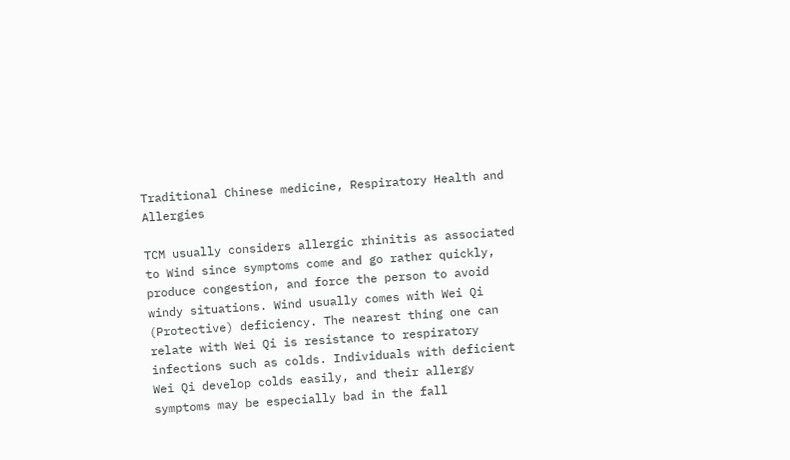Traditional Chinese medicine, Respiratory Health and Allergies

TCM usually considers allergic rhinitis as associated to Wind since symptoms come and go rather quickly, produce congestion, and force the person to avoid windy situations. Wind usually comes with Wei Qi (Protective) deficiency. The nearest thing one can relate with Wei Qi is resistance to respiratory infections such as colds. Individuals with deficient Wei Qi develop colds easily, and their allergy symptoms may be especially bad in the fall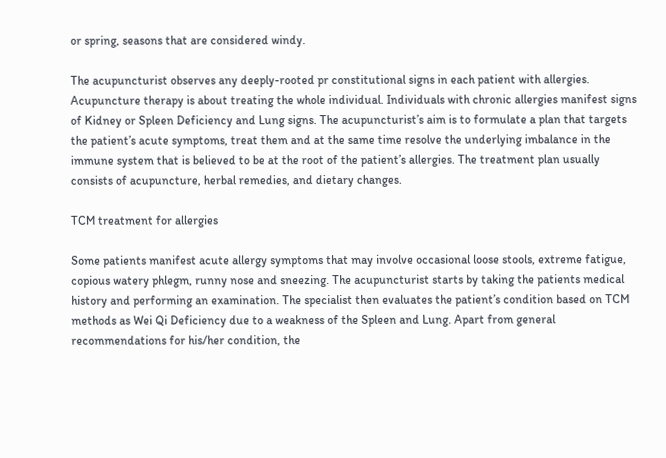or spring, seasons that are considered windy.

The acupuncturist observes any deeply-rooted pr constitutional signs in each patient with allergies. Acupuncture therapy is about treating the whole individual. Individuals with chronic allergies manifest signs of Kidney or Spleen Deficiency and Lung signs. The acupuncturist’s aim is to formulate a plan that targets the patient’s acute symptoms, treat them and at the same time resolve the underlying imbalance in the immune system that is believed to be at the root of the patient’s allergies. The treatment plan usually consists of acupuncture, herbal remedies, and dietary changes.

TCM treatment for allergies

Some patients manifest acute allergy symptoms that may involve occasional loose stools, extreme fatigue, copious watery phlegm, runny nose and sneezing. The acupuncturist starts by taking the patients medical history and performing an examination. The specialist then evaluates the patient’s condition based on TCM methods as Wei Qi Deficiency due to a weakness of the Spleen and Lung. Apart from general recommendations for his/her condition, the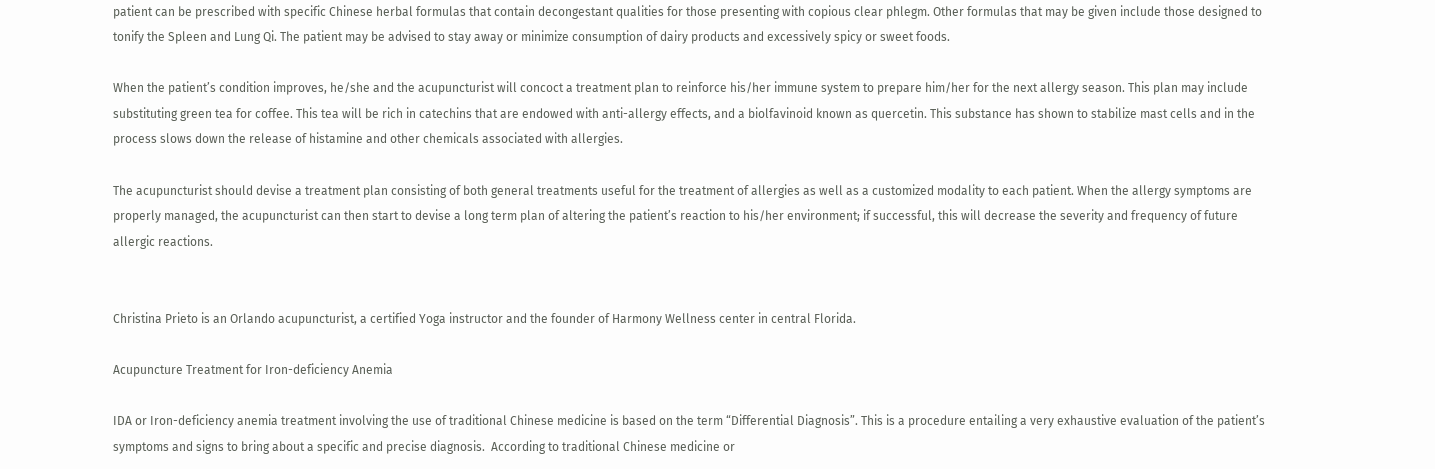patient can be prescribed with specific Chinese herbal formulas that contain decongestant qualities for those presenting with copious clear phlegm. Other formulas that may be given include those designed to tonify the Spleen and Lung Qi. The patient may be advised to stay away or minimize consumption of dairy products and excessively spicy or sweet foods.

When the patient’s condition improves, he/she and the acupuncturist will concoct a treatment plan to reinforce his/her immune system to prepare him/her for the next allergy season. This plan may include substituting green tea for coffee. This tea will be rich in catechins that are endowed with anti-allergy effects, and a biolfavinoid known as quercetin. This substance has shown to stabilize mast cells and in the process slows down the release of histamine and other chemicals associated with allergies.

The acupuncturist should devise a treatment plan consisting of both general treatments useful for the treatment of allergies as well as a customized modality to each patient. When the allergy symptoms are properly managed, the acupuncturist can then start to devise a long term plan of altering the patient’s reaction to his/her environment; if successful, this will decrease the severity and frequency of future allergic reactions.


Christina Prieto is an Orlando acupuncturist, a certified Yoga instructor and the founder of Harmony Wellness center in central Florida.

Acupuncture Treatment for Iron-deficiency Anemia

IDA or Iron-deficiency anemia treatment involving the use of traditional Chinese medicine is based on the term “Differential Diagnosis”. This is a procedure entailing a very exhaustive evaluation of the patient’s symptoms and signs to bring about a specific and precise diagnosis.  According to traditional Chinese medicine or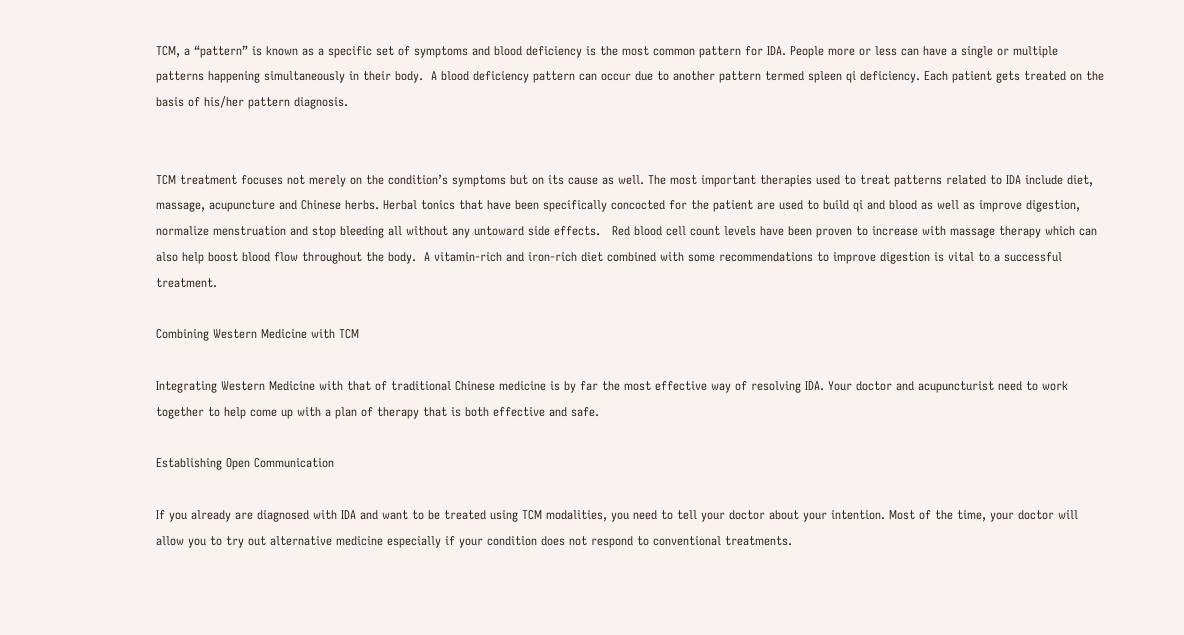TCM, a “pattern” is known as a specific set of symptoms and blood deficiency is the most common pattern for IDA. People more or less can have a single or multiple patterns happening simultaneously in their body.  A blood deficiency pattern can occur due to another pattern termed spleen qi deficiency. Each patient gets treated on the basis of his/her pattern diagnosis.


TCM treatment focuses not merely on the condition’s symptoms but on its cause as well. The most important therapies used to treat patterns related to IDA include diet, massage, acupuncture and Chinese herbs. Herbal tonics that have been specifically concocted for the patient are used to build qi and blood as well as improve digestion, normalize menstruation and stop bleeding all without any untoward side effects.   Red blood cell count levels have been proven to increase with massage therapy which can also help boost blood flow throughout the body.  A vitamin-rich and iron-rich diet combined with some recommendations to improve digestion is vital to a successful treatment.

Combining Western Medicine with TCM

Integrating Western Medicine with that of traditional Chinese medicine is by far the most effective way of resolving IDA. Your doctor and acupuncturist need to work together to help come up with a plan of therapy that is both effective and safe.

Establishing Open Communication

If you already are diagnosed with IDA and want to be treated using TCM modalities, you need to tell your doctor about your intention. Most of the time, your doctor will allow you to try out alternative medicine especially if your condition does not respond to conventional treatments.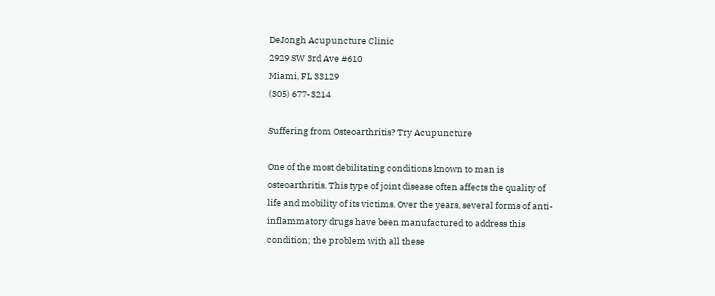DeJongh Acupuncture Clinic
2929 SW 3rd Ave #610
Miami, FL 33129
(305) 677-3214

Suffering from Osteoarthritis? Try Acupuncture

One of the most debilitating conditions known to man is osteoarthritis. This type of joint disease often affects the quality of life and mobility of its victims. Over the years, several forms of anti-inflammatory drugs have been manufactured to address this condition; the problem with all these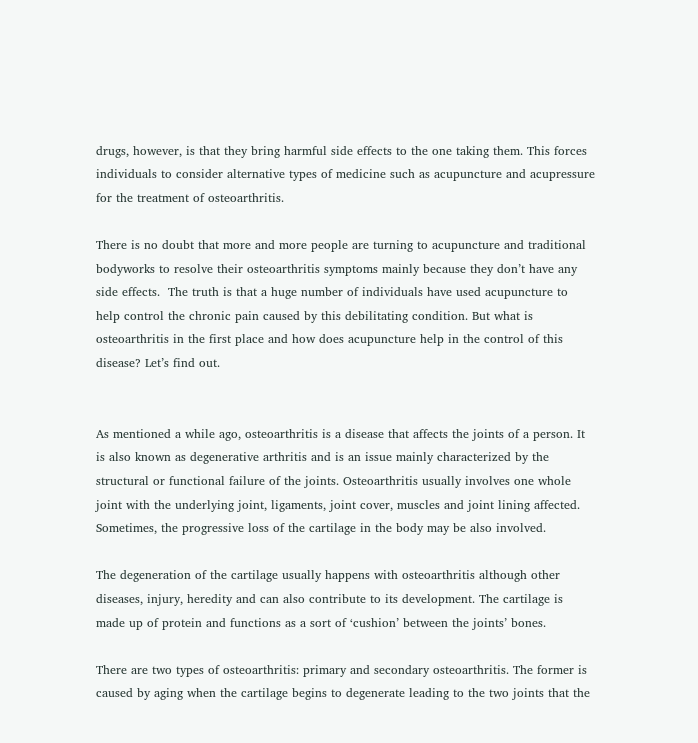drugs, however, is that they bring harmful side effects to the one taking them. This forces individuals to consider alternative types of medicine such as acupuncture and acupressure for the treatment of osteoarthritis.

There is no doubt that more and more people are turning to acupuncture and traditional bodyworks to resolve their osteoarthritis symptoms mainly because they don’t have any side effects.  The truth is that a huge number of individuals have used acupuncture to help control the chronic pain caused by this debilitating condition. But what is osteoarthritis in the first place and how does acupuncture help in the control of this disease? Let’s find out.


As mentioned a while ago, osteoarthritis is a disease that affects the joints of a person. It is also known as degenerative arthritis and is an issue mainly characterized by the structural or functional failure of the joints. Osteoarthritis usually involves one whole joint with the underlying joint, ligaments, joint cover, muscles and joint lining affected. Sometimes, the progressive loss of the cartilage in the body may be also involved.

The degeneration of the cartilage usually happens with osteoarthritis although other diseases, injury, heredity and can also contribute to its development. The cartilage is made up of protein and functions as a sort of ‘cushion’ between the joints’ bones.

There are two types of osteoarthritis: primary and secondary osteoarthritis. The former is caused by aging when the cartilage begins to degenerate leading to the two joints that the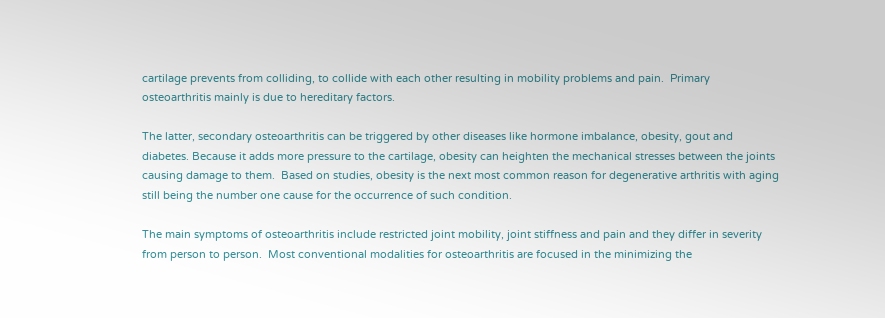cartilage prevents from colliding, to collide with each other resulting in mobility problems and pain.  Primary osteoarthritis mainly is due to hereditary factors.

The latter, secondary osteoarthritis can be triggered by other diseases like hormone imbalance, obesity, gout and diabetes. Because it adds more pressure to the cartilage, obesity can heighten the mechanical stresses between the joints causing damage to them.  Based on studies, obesity is the next most common reason for degenerative arthritis with aging still being the number one cause for the occurrence of such condition.

The main symptoms of osteoarthritis include restricted joint mobility, joint stiffness and pain and they differ in severity from person to person.  Most conventional modalities for osteoarthritis are focused in the minimizing the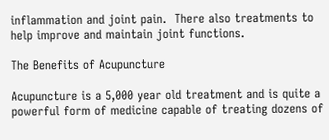inflammation and joint pain.  There also treatments to help improve and maintain joint functions.

The Benefits of Acupuncture

Acupuncture is a 5,000 year old treatment and is quite a powerful form of medicine capable of treating dozens of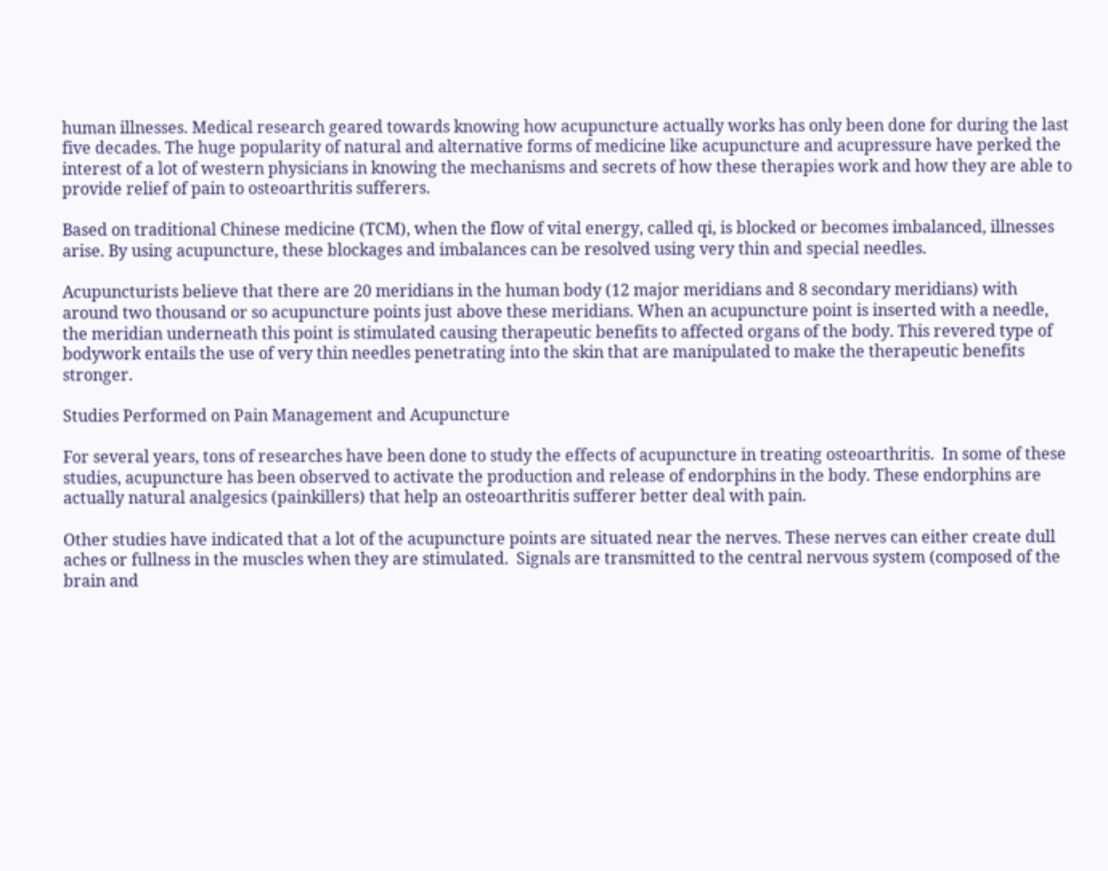human illnesses. Medical research geared towards knowing how acupuncture actually works has only been done for during the last five decades. The huge popularity of natural and alternative forms of medicine like acupuncture and acupressure have perked the interest of a lot of western physicians in knowing the mechanisms and secrets of how these therapies work and how they are able to provide relief of pain to osteoarthritis sufferers.

Based on traditional Chinese medicine (TCM), when the flow of vital energy, called qi, is blocked or becomes imbalanced, illnesses arise. By using acupuncture, these blockages and imbalances can be resolved using very thin and special needles.

Acupuncturists believe that there are 20 meridians in the human body (12 major meridians and 8 secondary meridians) with around two thousand or so acupuncture points just above these meridians. When an acupuncture point is inserted with a needle, the meridian underneath this point is stimulated causing therapeutic benefits to affected organs of the body. This revered type of bodywork entails the use of very thin needles penetrating into the skin that are manipulated to make the therapeutic benefits stronger.

Studies Performed on Pain Management and Acupuncture

For several years, tons of researches have been done to study the effects of acupuncture in treating osteoarthritis.  In some of these studies, acupuncture has been observed to activate the production and release of endorphins in the body. These endorphins are actually natural analgesics (painkillers) that help an osteoarthritis sufferer better deal with pain.

Other studies have indicated that a lot of the acupuncture points are situated near the nerves. These nerves can either create dull aches or fullness in the muscles when they are stimulated.  Signals are transmitted to the central nervous system (composed of the brain and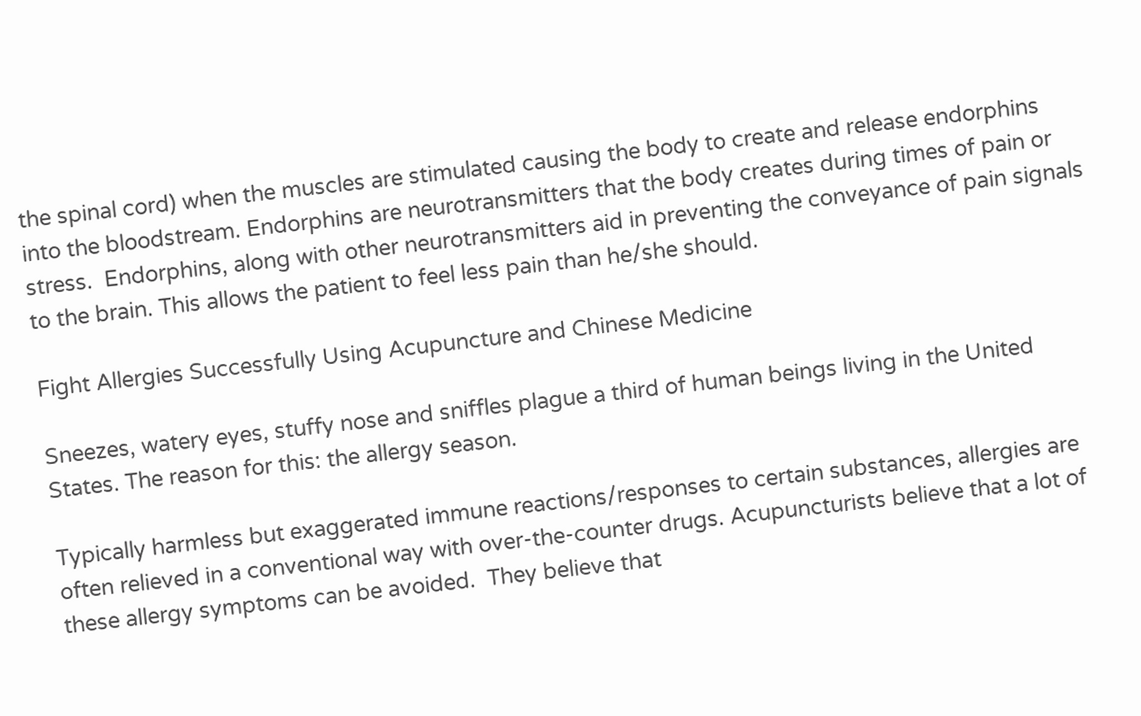the spinal cord) when the muscles are stimulated causing the body to create and release endorphins into the bloodstream. Endorphins are neurotransmitters that the body creates during times of pain or stress.  Endorphins, along with other neurotransmitters aid in preventing the conveyance of pain signals to the brain. This allows the patient to feel less pain than he/she should.

Fight Allergies Successfully Using Acupuncture and Chinese Medicine

Sneezes, watery eyes, stuffy nose and sniffles plague a third of human beings living in the United States. The reason for this: the allergy season.

Typically harmless but exaggerated immune reactions/responses to certain substances, allergies are often relieved in a conventional way with over-the-counter drugs. Acupuncturists believe that a lot of these allergy symptoms can be avoided.  They believe that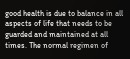good health is due to balance in all aspects of life that needs to be guarded and maintained at all times. The normal regimen of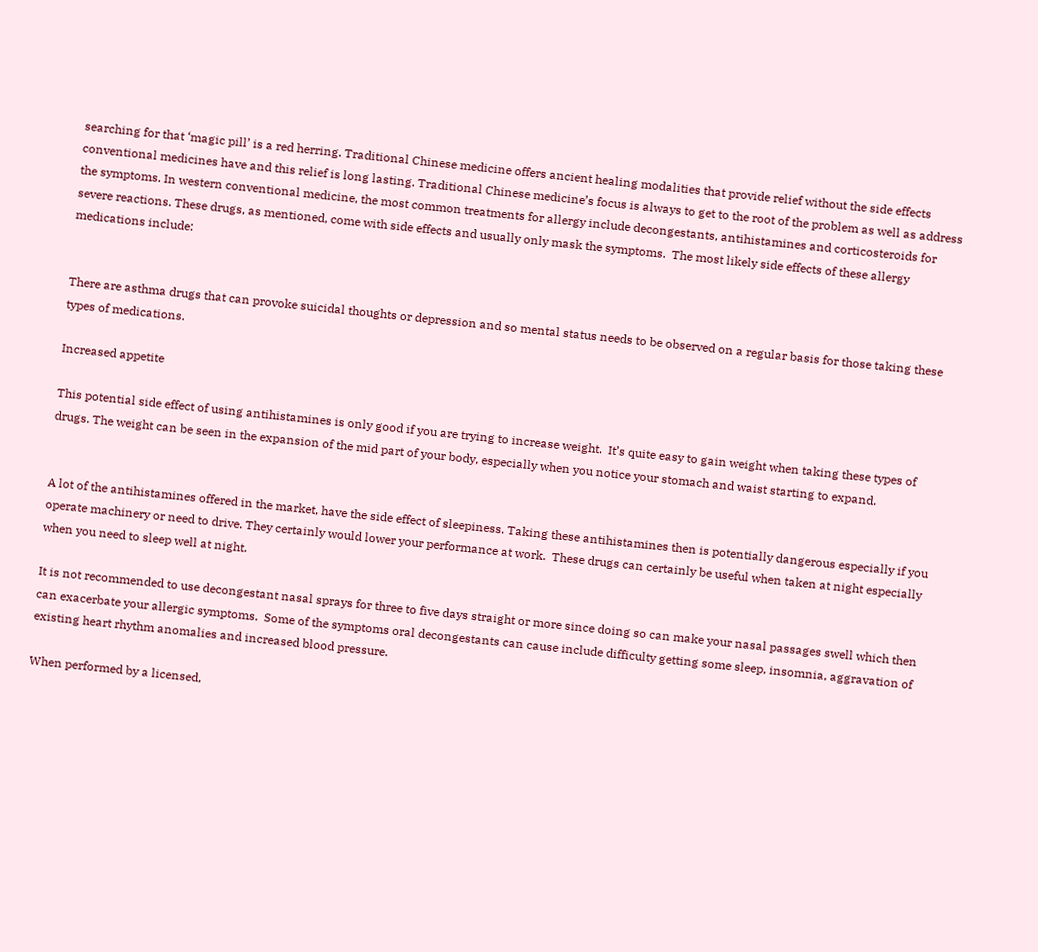searching for that ‘magic pill’ is a red herring. Traditional Chinese medicine offers ancient healing modalities that provide relief without the side effects conventional medicines have and this relief is long lasting. Traditional Chinese medicine’s focus is always to get to the root of the problem as well as address the symptoms. In western conventional medicine, the most common treatments for allergy include decongestants, antihistamines and corticosteroids for severe reactions. These drugs, as mentioned, come with side effects and usually only mask the symptoms.  The most likely side effects of these allergy medications include:


There are asthma drugs that can provoke suicidal thoughts or depression and so mental status needs to be observed on a regular basis for those taking these types of medications.

Increased appetite

This potential side effect of using antihistamines is only good if you are trying to increase weight.  It’s quite easy to gain weight when taking these types of drugs. The weight can be seen in the expansion of the mid part of your body, especially when you notice your stomach and waist starting to expand.


A lot of the antihistamines offered in the market, have the side effect of sleepiness. Taking these antihistamines then is potentially dangerous especially if you operate machinery or need to drive. They certainly would lower your performance at work.  These drugs can certainly be useful when taken at night especially when you need to sleep well at night.

It is not recommended to use decongestant nasal sprays for three to five days straight or more since doing so can make your nasal passages swell which then can exacerbate your allergic symptoms.  Some of the symptoms oral decongestants can cause include difficulty getting some sleep, insomnia, aggravation of existing heart rhythm anomalies and increased blood pressure.

When performed by a licensed,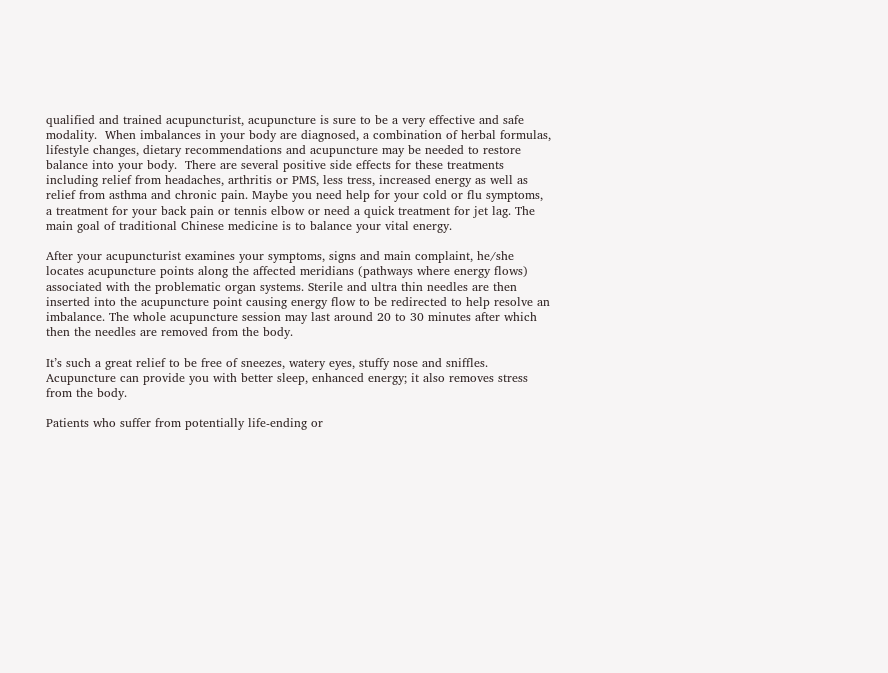qualified and trained acupuncturist, acupuncture is sure to be a very effective and safe modality.  When imbalances in your body are diagnosed, a combination of herbal formulas, lifestyle changes, dietary recommendations and acupuncture may be needed to restore balance into your body.  There are several positive side effects for these treatments including relief from headaches, arthritis or PMS, less tress, increased energy as well as relief from asthma and chronic pain. Maybe you need help for your cold or flu symptoms, a treatment for your back pain or tennis elbow or need a quick treatment for jet lag. The main goal of traditional Chinese medicine is to balance your vital energy.

After your acupuncturist examines your symptoms, signs and main complaint, he/she locates acupuncture points along the affected meridians (pathways where energy flows) associated with the problematic organ systems. Sterile and ultra thin needles are then inserted into the acupuncture point causing energy flow to be redirected to help resolve an imbalance. The whole acupuncture session may last around 20 to 30 minutes after which then the needles are removed from the body.

It’s such a great relief to be free of sneezes, watery eyes, stuffy nose and sniffles.  Acupuncture can provide you with better sleep, enhanced energy; it also removes stress from the body.

Patients who suffer from potentially life-ending or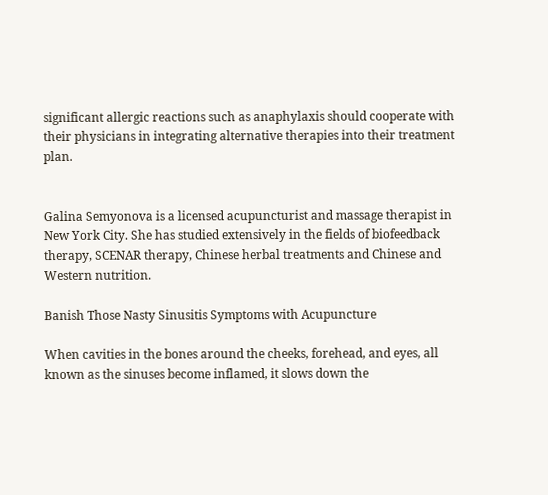significant allergic reactions such as anaphylaxis should cooperate with their physicians in integrating alternative therapies into their treatment plan.


Galina Semyonova is a licensed acupuncturist and massage therapist in New York City. She has studied extensively in the fields of biofeedback therapy, SCENAR therapy, Chinese herbal treatments and Chinese and Western nutrition.

Banish Those Nasty Sinusitis Symptoms with Acupuncture

When cavities in the bones around the cheeks, forehead, and eyes, all known as the sinuses become inflamed, it slows down the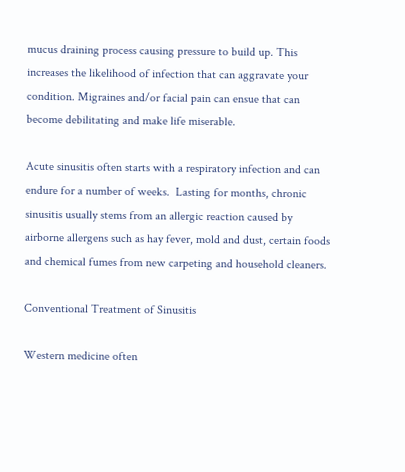mucus draining process causing pressure to build up. This increases the likelihood of infection that can aggravate your condition. Migraines and/or facial pain can ensue that can become debilitating and make life miserable.

Acute sinusitis often starts with a respiratory infection and can endure for a number of weeks.  Lasting for months, chronic sinusitis usually stems from an allergic reaction caused by airborne allergens such as hay fever, mold and dust, certain foods and chemical fumes from new carpeting and household cleaners.

Conventional Treatment of Sinusitis

Western medicine often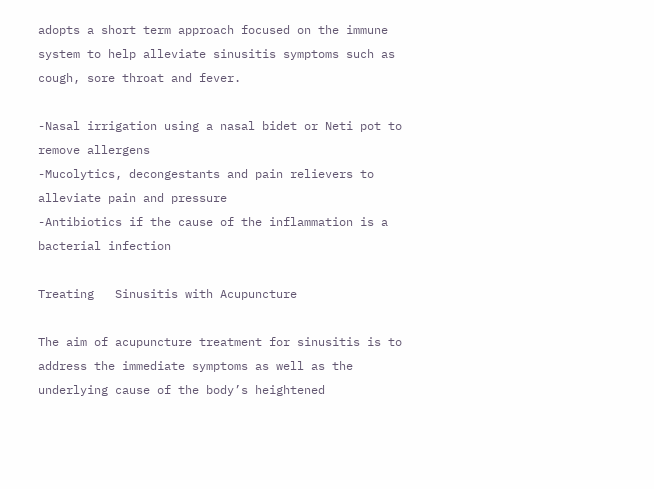adopts a short term approach focused on the immune system to help alleviate sinusitis symptoms such as cough, sore throat and fever.

-Nasal irrigation using a nasal bidet or Neti pot to remove allergens
-Mucolytics, decongestants and pain relievers to alleviate pain and pressure
-Antibiotics if the cause of the inflammation is a bacterial infection

Treating   Sinusitis with Acupuncture

The aim of acupuncture treatment for sinusitis is to address the immediate symptoms as well as the underlying cause of the body’s heightened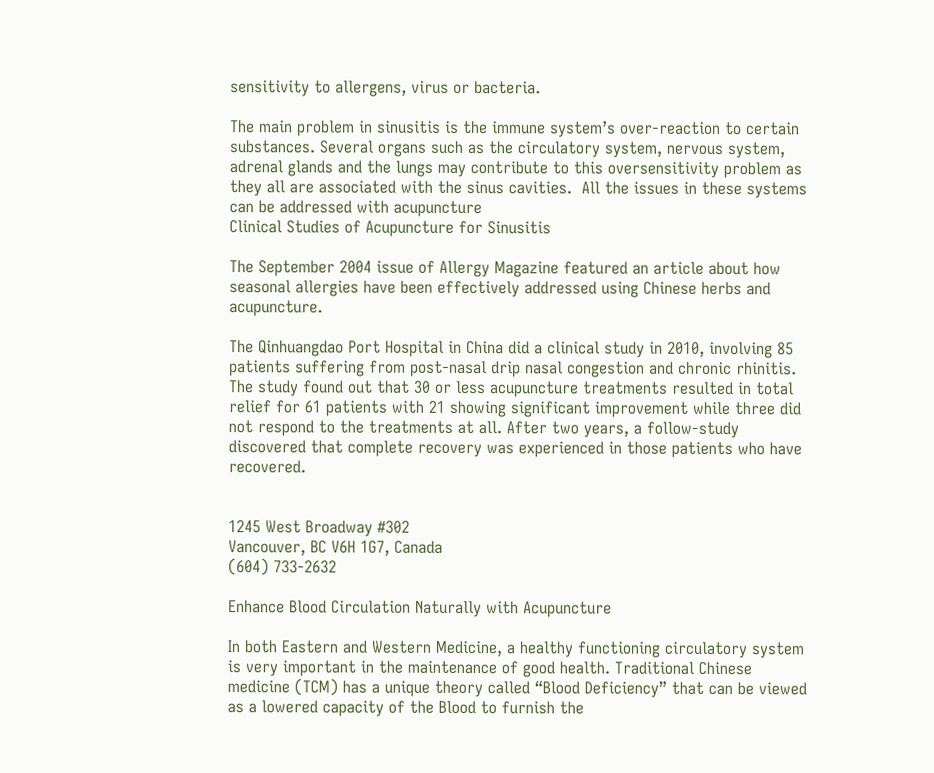sensitivity to allergens, virus or bacteria.

The main problem in sinusitis is the immune system’s over-reaction to certain substances. Several organs such as the circulatory system, nervous system, adrenal glands and the lungs may contribute to this oversensitivity problem as they all are associated with the sinus cavities.  All the issues in these systems can be addressed with acupuncture
Clinical Studies of Acupuncture for Sinusitis

The September 2004 issue of Allergy Magazine featured an article about how seasonal allergies have been effectively addressed using Chinese herbs and acupuncture.

The Qinhuangdao Port Hospital in China did a clinical study in 2010, involving 85 patients suffering from post-nasal drip nasal congestion and chronic rhinitis. The study found out that 30 or less acupuncture treatments resulted in total relief for 61 patients with 21 showing significant improvement while three did not respond to the treatments at all. After two years, a follow-study discovered that complete recovery was experienced in those patients who have recovered.


1245 West Broadway #302
Vancouver, BC V6H 1G7, Canada
(604) 733-2632

Enhance Blood Circulation Naturally with Acupuncture

In both Eastern and Western Medicine, a healthy functioning circulatory system is very important in the maintenance of good health. Traditional Chinese medicine (TCM) has a unique theory called “Blood Deficiency” that can be viewed as a lowered capacity of the Blood to furnish the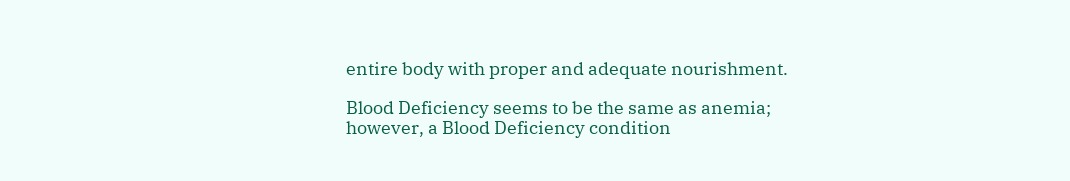entire body with proper and adequate nourishment.

Blood Deficiency seems to be the same as anemia; however, a Blood Deficiency condition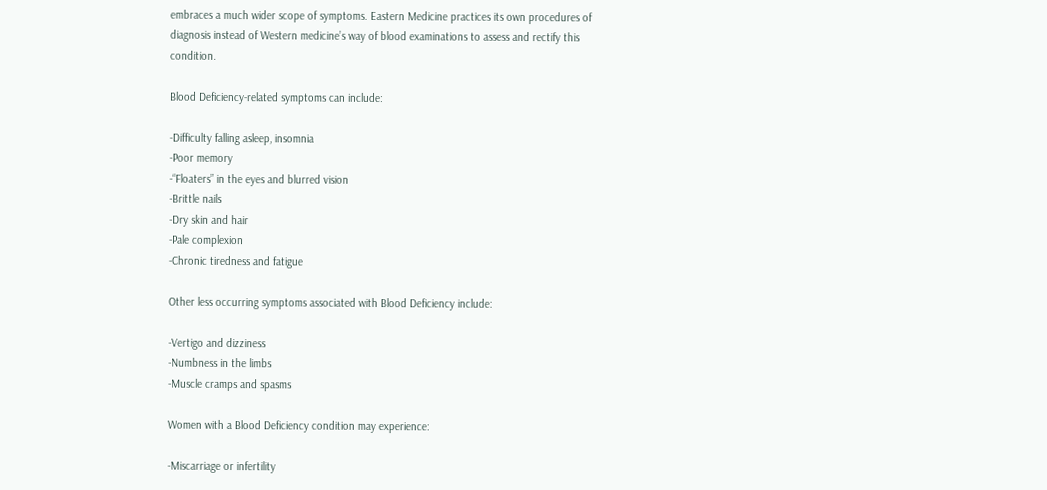embraces a much wider scope of symptoms. Eastern Medicine practices its own procedures of diagnosis instead of Western medicine’s way of blood examinations to assess and rectify this condition.

Blood Deficiency-related symptoms can include:

-Difficulty falling asleep, insomnia
-Poor memory
-“Floaters” in the eyes and blurred vision
-Brittle nails
-Dry skin and hair
-Pale complexion
-Chronic tiredness and fatigue

Other less occurring symptoms associated with Blood Deficiency include:

-Vertigo and dizziness
-Numbness in the limbs
-Muscle cramps and spasms

Women with a Blood Deficiency condition may experience:

-Miscarriage or infertility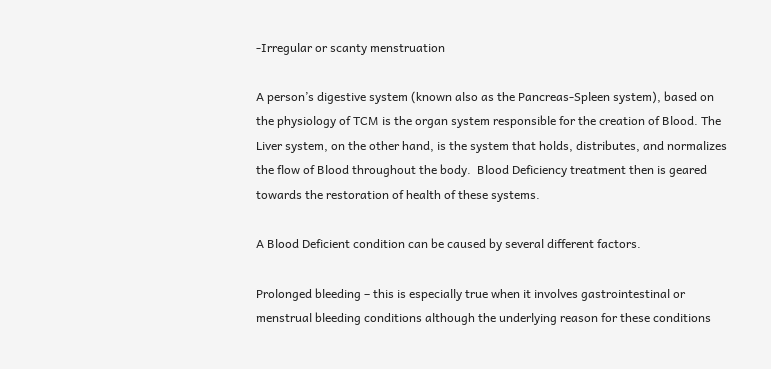-Irregular or scanty menstruation

A person’s digestive system (known also as the Pancreas-Spleen system), based on the physiology of TCM is the organ system responsible for the creation of Blood. The Liver system, on the other hand, is the system that holds, distributes, and normalizes the flow of Blood throughout the body.  Blood Deficiency treatment then is geared towards the restoration of health of these systems.

A Blood Deficient condition can be caused by several different factors.

Prolonged bleeding – this is especially true when it involves gastrointestinal or menstrual bleeding conditions although the underlying reason for these conditions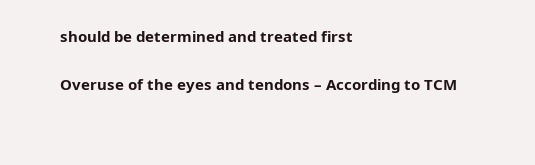should be determined and treated first

Overuse of the eyes and tendons – According to TCM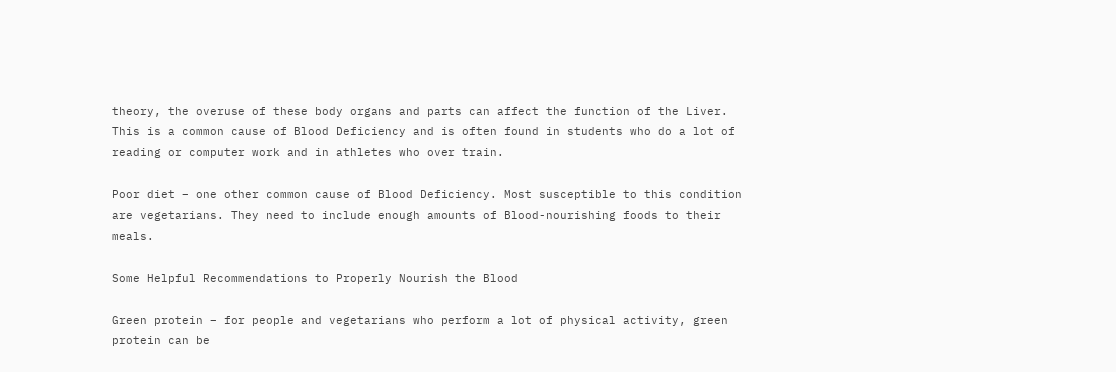theory, the overuse of these body organs and parts can affect the function of the Liver. This is a common cause of Blood Deficiency and is often found in students who do a lot of reading or computer work and in athletes who over train.

Poor diet – one other common cause of Blood Deficiency. Most susceptible to this condition are vegetarians. They need to include enough amounts of Blood-nourishing foods to their meals.

Some Helpful Recommendations to Properly Nourish the Blood

Green protein – for people and vegetarians who perform a lot of physical activity, green protein can be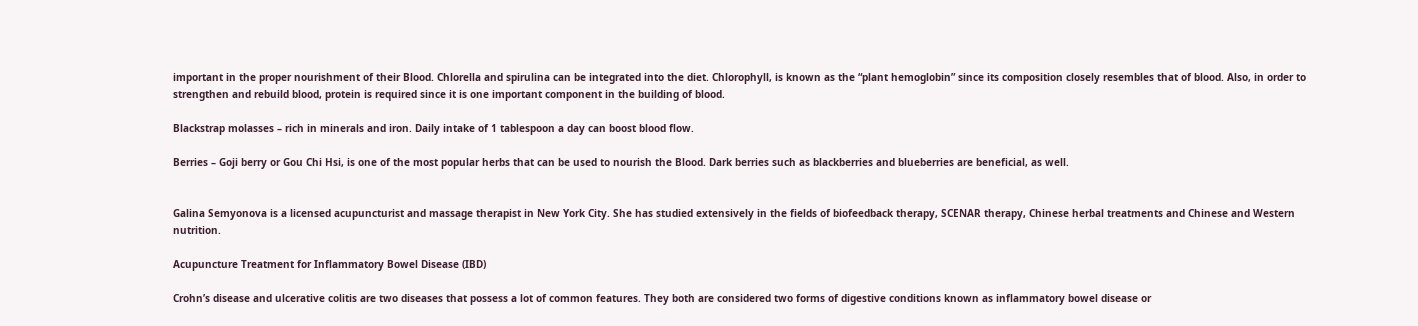important in the proper nourishment of their Blood. Chlorella and spirulina can be integrated into the diet. Chlorophyll, is known as the “plant hemoglobin” since its composition closely resembles that of blood. Also, in order to strengthen and rebuild blood, protein is required since it is one important component in the building of blood.

Blackstrap molasses – rich in minerals and iron. Daily intake of 1 tablespoon a day can boost blood flow.

Berries – Goji berry or Gou Chi Hsi, is one of the most popular herbs that can be used to nourish the Blood. Dark berries such as blackberries and blueberries are beneficial, as well.


Galina Semyonova is a licensed acupuncturist and massage therapist in New York City. She has studied extensively in the fields of biofeedback therapy, SCENAR therapy, Chinese herbal treatments and Chinese and Western nutrition.

Acupuncture Treatment for Inflammatory Bowel Disease (IBD)

Crohn’s disease and ulcerative colitis are two diseases that possess a lot of common features. They both are considered two forms of digestive conditions known as inflammatory bowel disease or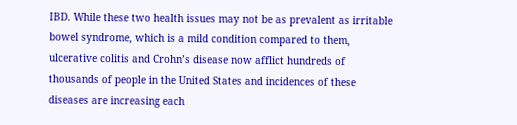IBD. While these two health issues may not be as prevalent as irritable bowel syndrome, which is a mild condition compared to them, ulcerative colitis and Crohn’s disease now afflict hundreds of thousands of people in the United States and incidences of these diseases are increasing each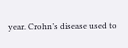year. Crohn’s disease used to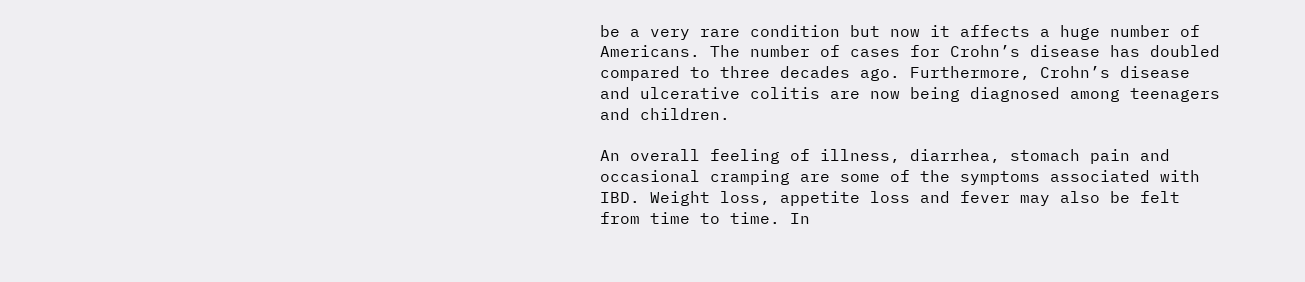be a very rare condition but now it affects a huge number of Americans. The number of cases for Crohn’s disease has doubled compared to three decades ago. Furthermore, Crohn’s disease and ulcerative colitis are now being diagnosed among teenagers and children.

An overall feeling of illness, diarrhea, stomach pain and occasional cramping are some of the symptoms associated with IBD. Weight loss, appetite loss and fever may also be felt from time to time. In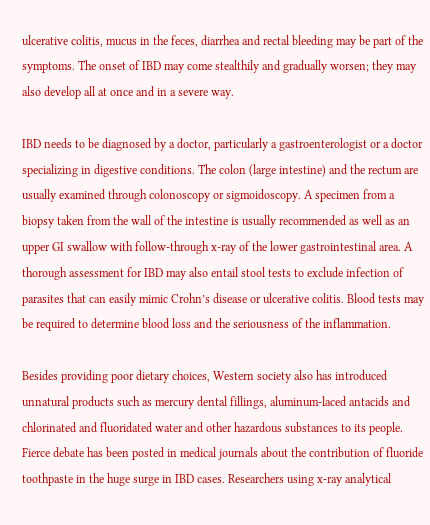ulcerative colitis, mucus in the feces, diarrhea and rectal bleeding may be part of the symptoms. The onset of IBD may come stealthily and gradually worsen; they may also develop all at once and in a severe way.

IBD needs to be diagnosed by a doctor, particularly a gastroenterologist or a doctor specializing in digestive conditions. The colon (large intestine) and the rectum are usually examined through colonoscopy or sigmoidoscopy. A specimen from a biopsy taken from the wall of the intestine is usually recommended as well as an upper GI swallow with follow-through x-ray of the lower gastrointestinal area. A thorough assessment for IBD may also entail stool tests to exclude infection of parasites that can easily mimic Crohn’s disease or ulcerative colitis. Blood tests may be required to determine blood loss and the seriousness of the inflammation.

Besides providing poor dietary choices, Western society also has introduced unnatural products such as mercury dental fillings, aluminum-laced antacids and chlorinated and fluoridated water and other hazardous substances to its people. Fierce debate has been posted in medical journals about the contribution of fluoride toothpaste in the huge surge in IBD cases. Researchers using x-ray analytical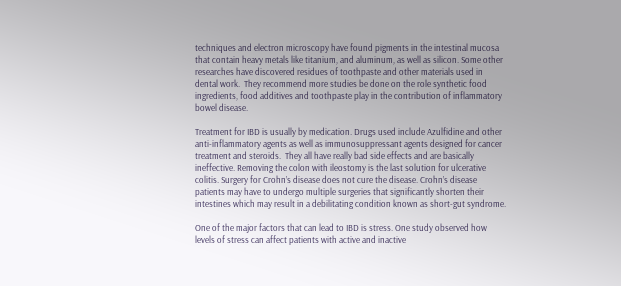techniques and electron microscopy have found pigments in the intestinal mucosa that contain heavy metals like titanium, and aluminum, as well as silicon. Some other researches have discovered residues of toothpaste and other materials used in dental work.  They recommend more studies be done on the role synthetic food ingredients, food additives and toothpaste play in the contribution of inflammatory bowel disease.

Treatment for IBD is usually by medication. Drugs used include Azulfidine and other anti-inflammatory agents as well as immunosuppressant agents designed for cancer treatment and steroids.  They all have really bad side effects and are basically ineffective. Removing the colon with ileostomy is the last solution for ulcerative colitis. Surgery for Crohn’s disease does not cure the disease. Crohn’s disease patients may have to undergo multiple surgeries that significantly shorten their intestines which may result in a debilitating condition known as short-gut syndrome.

One of the major factors that can lead to IBD is stress. One study observed how levels of stress can affect patients with active and inactive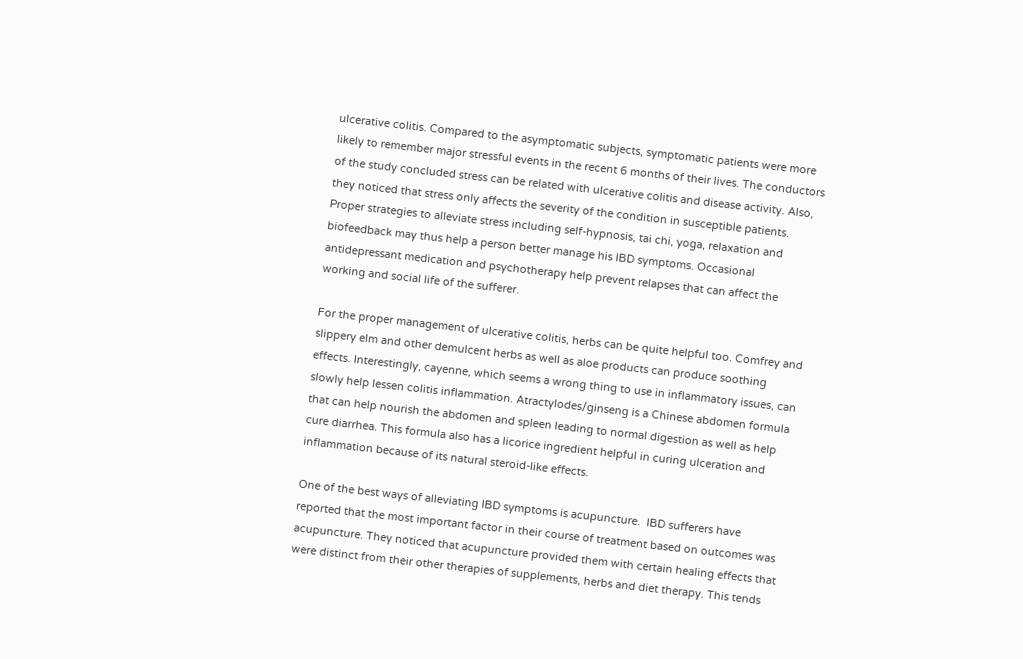ulcerative colitis. Compared to the asymptomatic subjects, symptomatic patients were more likely to remember major stressful events in the recent 6 months of their lives. The conductors of the study concluded stress can be related with ulcerative colitis and disease activity. Also, they noticed that stress only affects the severity of the condition in susceptible patients.  Proper strategies to alleviate stress including self-hypnosis, tai chi, yoga, relaxation and biofeedback may thus help a person better manage his IBD symptoms. Occasional antidepressant medication and psychotherapy help prevent relapses that can affect the working and social life of the sufferer.

For the proper management of ulcerative colitis, herbs can be quite helpful too. Comfrey and slippery elm and other demulcent herbs as well as aloe products can produce soothing effects. Interestingly, cayenne, which seems a wrong thing to use in inflammatory issues, can slowly help lessen colitis inflammation. Atractylodes/ginseng is a Chinese abdomen formula that can help nourish the abdomen and spleen leading to normal digestion as well as help cure diarrhea. This formula also has a licorice ingredient helpful in curing ulceration and inflammation because of its natural steroid-like effects.

One of the best ways of alleviating IBD symptoms is acupuncture.  IBD sufferers have reported that the most important factor in their course of treatment based on outcomes was acupuncture. They noticed that acupuncture provided them with certain healing effects that were distinct from their other therapies of supplements, herbs and diet therapy. This tends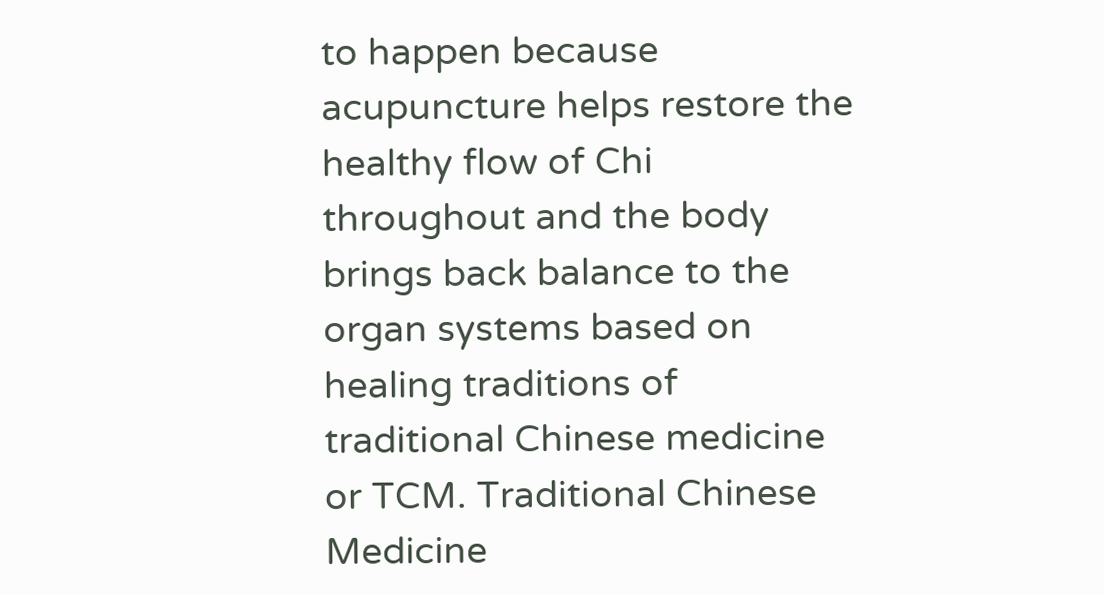to happen because acupuncture helps restore the healthy flow of Chi throughout and the body brings back balance to the organ systems based on healing traditions of traditional Chinese medicine or TCM. Traditional Chinese Medicine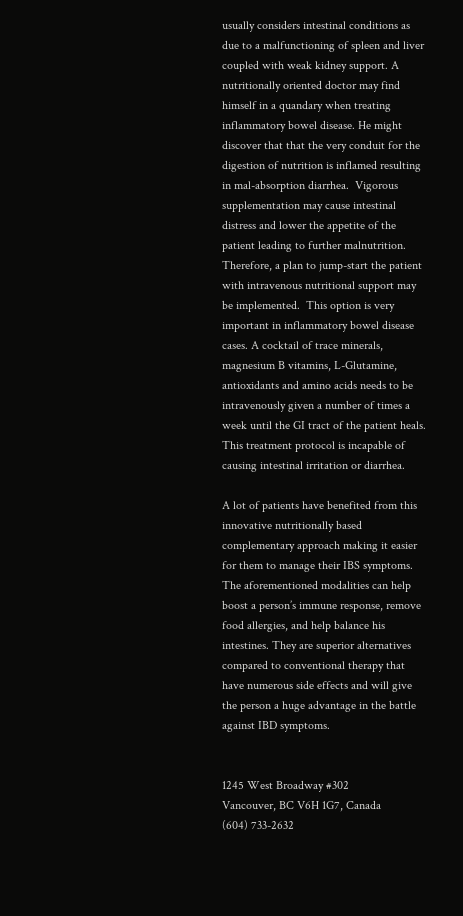usually considers intestinal conditions as due to a malfunctioning of spleen and liver coupled with weak kidney support. A nutritionally oriented doctor may find himself in a quandary when treating inflammatory bowel disease. He might discover that that the very conduit for the digestion of nutrition is inflamed resulting in mal-absorption diarrhea.  Vigorous supplementation may cause intestinal distress and lower the appetite of the patient leading to further malnutrition.  Therefore, a plan to jump-start the patient with intravenous nutritional support may be implemented.  This option is very important in inflammatory bowel disease cases. A cocktail of trace minerals, magnesium B vitamins, L-Glutamine, antioxidants and amino acids needs to be intravenously given a number of times a week until the GI tract of the patient heals. This treatment protocol is incapable of causing intestinal irritation or diarrhea.

A lot of patients have benefited from this innovative nutritionally based complementary approach making it easier for them to manage their IBS symptoms.  The aforementioned modalities can help boost a person’s immune response, remove food allergies, and help balance his intestines. They are superior alternatives compared to conventional therapy that have numerous side effects and will give the person a huge advantage in the battle against IBD symptoms.


1245 West Broadway #302
Vancouver, BC V6H 1G7, Canada
(604) 733-2632